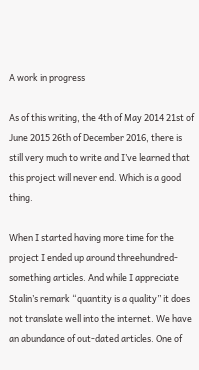A work in progress

As of this writing, the 4th of May 2014 21st of June 2015 26th of December 2016, there is still very much to write and I’ve learned that this project will never end. Which is a good thing.

When I started having more time for the project I ended up around threehundred-something articles. And while I appreciate Stalin’s remark “quantity is a quality” it does not translate well into the internet. We have an abundance of out-dated articles. One of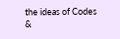the ideas of Codes &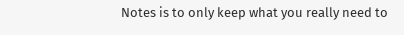Notes is to only keep what you really need to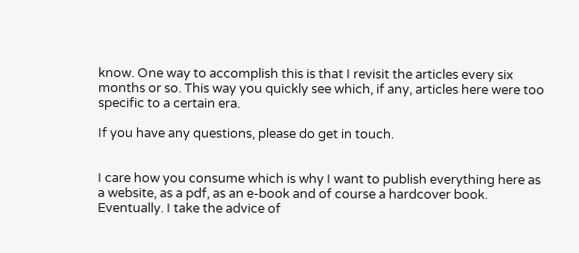know. One way to accomplish this is that I revisit the articles every six months or so. This way you quickly see which, if any, articles here were too specific to a certain era.

If you have any questions, please do get in touch.


I care how you consume which is why I want to publish everything here as a website, as a pdf, as an e-book and of course a hardcover book. Eventually. I take the advice of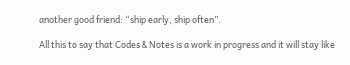another good friend: “ship early, ship often”.

All this to say that Codes & Notes is a work in progress and it will stay like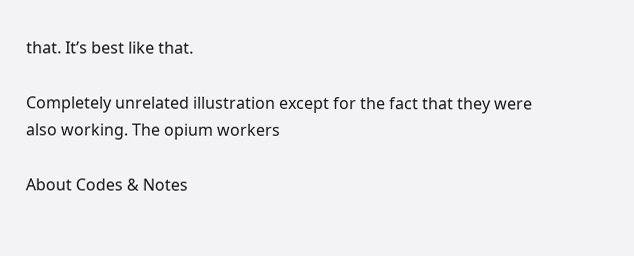that. It’s best like that.

Completely unrelated illustration except for the fact that they were also working. The opium workers

About Codes & Notes